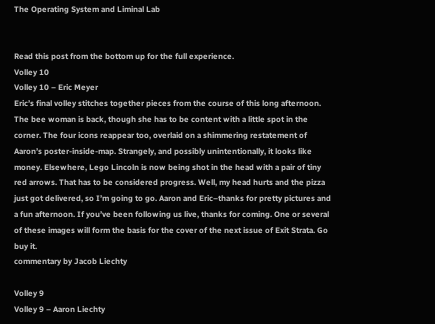The Operating System and Liminal Lab


Read this post from the bottom up for the full experience.
Volley 10
Volley 10 – Eric Meyer
Eric’s final volley stitches together pieces from the course of this long afternoon. The bee woman is back, though she has to be content with a little spot in the corner. The four icons reappear too, overlaid on a shimmering restatement of Aaron’s poster-inside-map. Strangely, and possibly unintentionally, it looks like money. Elsewhere, Lego Lincoln is now being shot in the head with a pair of tiny red arrows. That has to be considered progress. Well, my head hurts and the pizza just got delivered, so I’m going to go. Aaron and Eric–thanks for pretty pictures and a fun afternoon. If you’ve been following us live, thanks for coming. One or several of these images will form the basis for the cover of the next issue of Exit Strata. Go buy it.
commentary by Jacob Liechty

Volley 9
Volley 9 – Aaron Liechty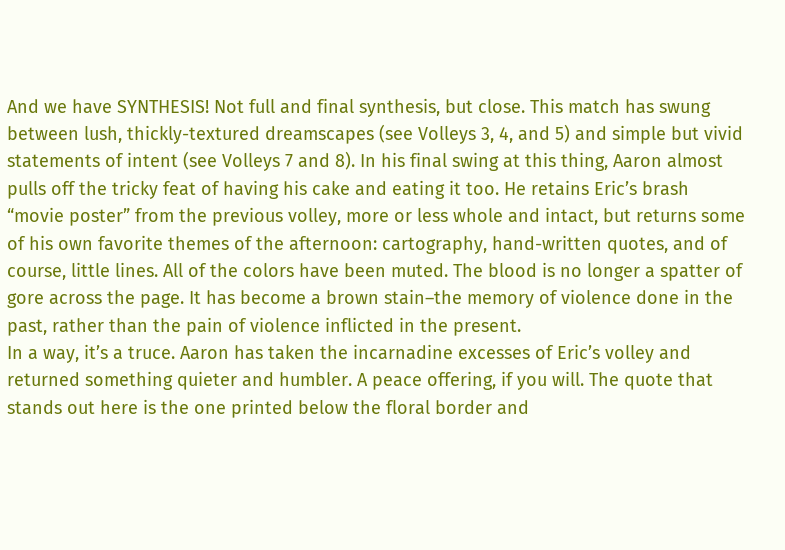And we have SYNTHESIS! Not full and final synthesis, but close. This match has swung between lush, thickly-textured dreamscapes (see Volleys 3, 4, and 5) and simple but vivid statements of intent (see Volleys 7 and 8). In his final swing at this thing, Aaron almost pulls off the tricky feat of having his cake and eating it too. He retains Eric’s brash “movie poster” from the previous volley, more or less whole and intact, but returns some of his own favorite themes of the afternoon: cartography, hand-written quotes, and of course, little lines. All of the colors have been muted. The blood is no longer a spatter of gore across the page. It has become a brown stain–the memory of violence done in the past, rather than the pain of violence inflicted in the present.
In a way, it’s a truce. Aaron has taken the incarnadine excesses of Eric’s volley and returned something quieter and humbler. A peace offering, if you will. The quote that stands out here is the one printed below the floral border and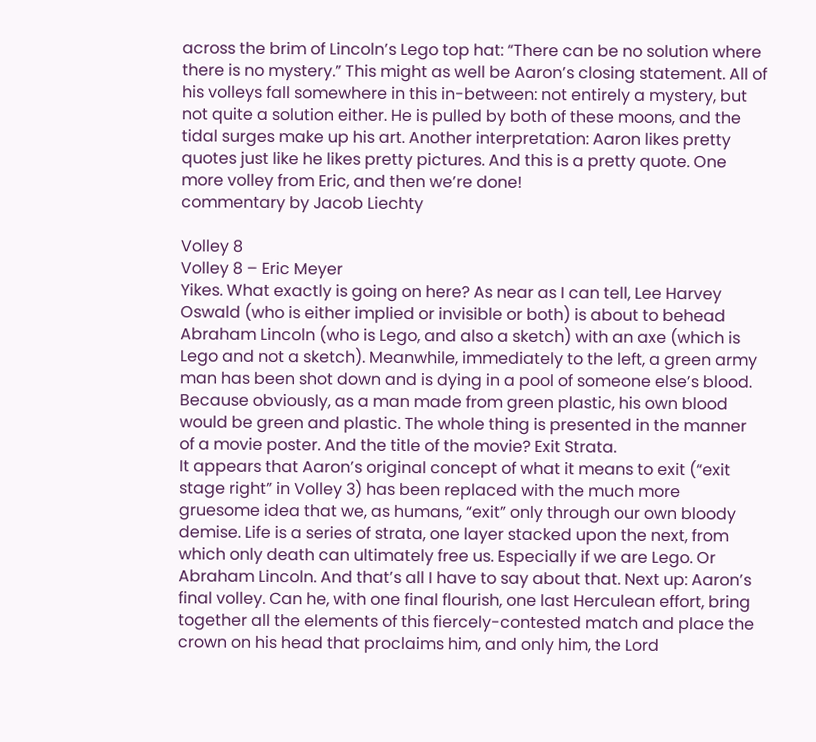across the brim of Lincoln’s Lego top hat: “There can be no solution where there is no mystery.” This might as well be Aaron’s closing statement. All of his volleys fall somewhere in this in-between: not entirely a mystery, but not quite a solution either. He is pulled by both of these moons, and the tidal surges make up his art. Another interpretation: Aaron likes pretty quotes just like he likes pretty pictures. And this is a pretty quote. One more volley from Eric, and then we’re done!
commentary by Jacob Liechty

Volley 8
Volley 8 – Eric Meyer
Yikes. What exactly is going on here? As near as I can tell, Lee Harvey Oswald (who is either implied or invisible or both) is about to behead Abraham Lincoln (who is Lego, and also a sketch) with an axe (which is Lego and not a sketch). Meanwhile, immediately to the left, a green army man has been shot down and is dying in a pool of someone else’s blood. Because obviously, as a man made from green plastic, his own blood would be green and plastic. The whole thing is presented in the manner of a movie poster. And the title of the movie? Exit Strata.
It appears that Aaron’s original concept of what it means to exit (“exit stage right” in Volley 3) has been replaced with the much more gruesome idea that we, as humans, “exit” only through our own bloody demise. Life is a series of strata, one layer stacked upon the next, from which only death can ultimately free us. Especially if we are Lego. Or Abraham Lincoln. And that’s all I have to say about that. Next up: Aaron’s final volley. Can he, with one final flourish, one last Herculean effort, bring together all the elements of this fiercely-contested match and place the crown on his head that proclaims him, and only him, the Lord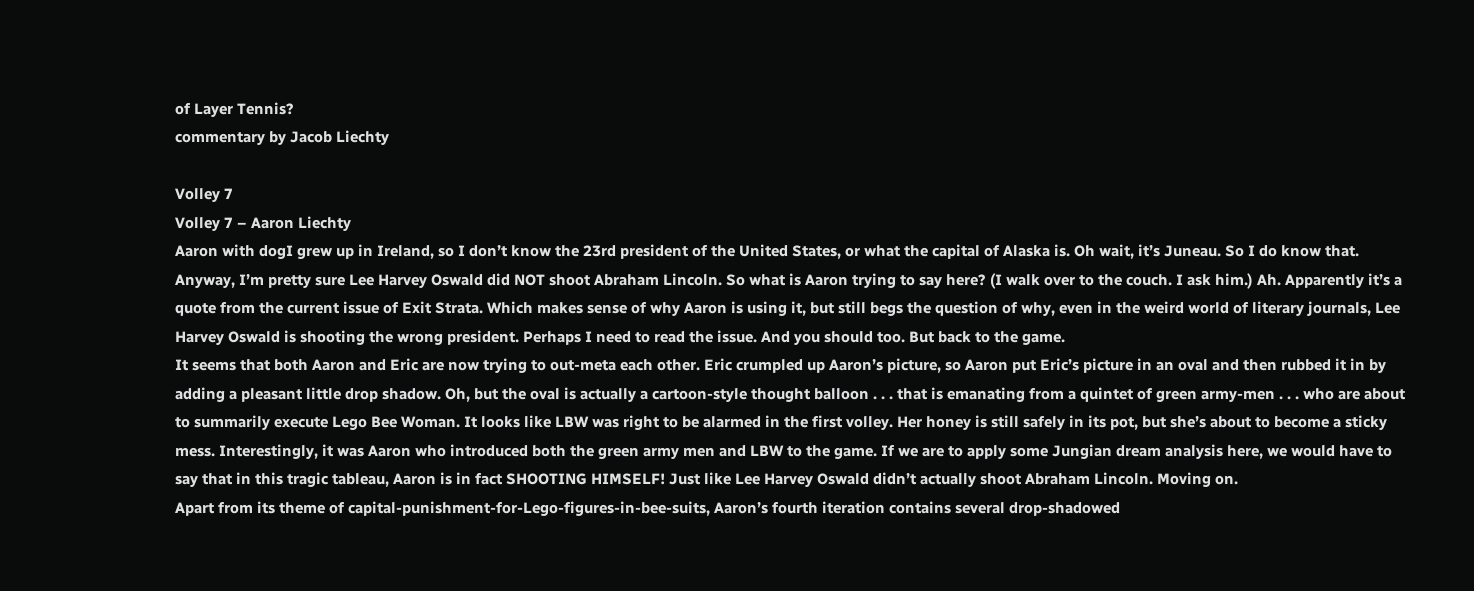of Layer Tennis?
commentary by Jacob Liechty

Volley 7
Volley 7 – Aaron Liechty
Aaron with dogI grew up in Ireland, so I don’t know the 23rd president of the United States, or what the capital of Alaska is. Oh wait, it’s Juneau. So I do know that. Anyway, I’m pretty sure Lee Harvey Oswald did NOT shoot Abraham Lincoln. So what is Aaron trying to say here? (I walk over to the couch. I ask him.) Ah. Apparently it’s a quote from the current issue of Exit Strata. Which makes sense of why Aaron is using it, but still begs the question of why, even in the weird world of literary journals, Lee Harvey Oswald is shooting the wrong president. Perhaps I need to read the issue. And you should too. But back to the game.
It seems that both Aaron and Eric are now trying to out-meta each other. Eric crumpled up Aaron’s picture, so Aaron put Eric’s picture in an oval and then rubbed it in by adding a pleasant little drop shadow. Oh, but the oval is actually a cartoon-style thought balloon . . . that is emanating from a quintet of green army-men . . . who are about to summarily execute Lego Bee Woman. It looks like LBW was right to be alarmed in the first volley. Her honey is still safely in its pot, but she’s about to become a sticky mess. Interestingly, it was Aaron who introduced both the green army men and LBW to the game. If we are to apply some Jungian dream analysis here, we would have to say that in this tragic tableau, Aaron is in fact SHOOTING HIMSELF! Just like Lee Harvey Oswald didn’t actually shoot Abraham Lincoln. Moving on.
Apart from its theme of capital-punishment-for-Lego-figures-in-bee-suits, Aaron’s fourth iteration contains several drop-shadowed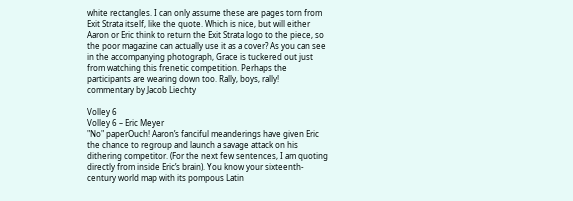white rectangles. I can only assume these are pages torn from Exit Strata itself, like the quote. Which is nice, but will either Aaron or Eric think to return the Exit Strata logo to the piece, so the poor magazine can actually use it as a cover? As you can see in the accompanying photograph, Grace is tuckered out just from watching this frenetic competition. Perhaps the participants are wearing down too. Rally, boys, rally!
commentary by Jacob Liechty

Volley 6
Volley 6 – Eric Meyer
"No" paperOuch! Aaron’s fanciful meanderings have given Eric the chance to regroup and launch a savage attack on his dithering competitor. (For the next few sentences, I am quoting directly from inside Eric’s brain). You know your sixteenth-century world map with its pompous Latin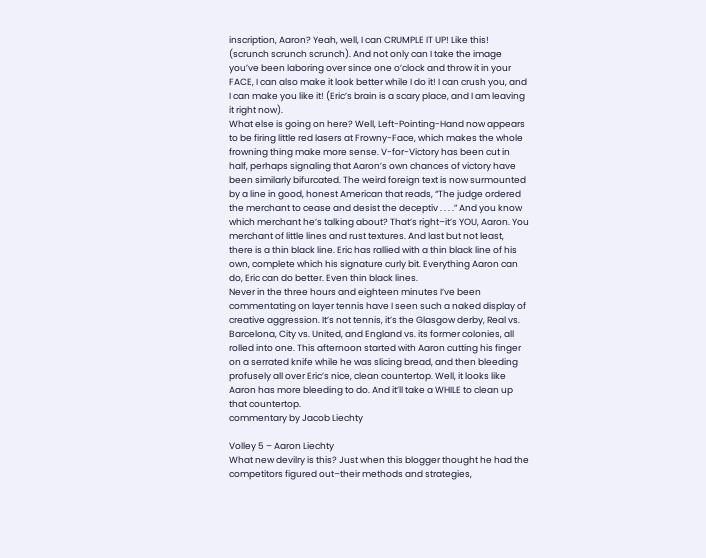inscription, Aaron? Yeah, well, I can CRUMPLE IT UP! Like this! (scrunch scrunch scrunch). And not only can I take the image you’ve been laboring over since one o’clock and throw it in your FACE, I can also make it look better while I do it! I can crush you, and I can make you like it! (Eric’s brain is a scary place, and I am leaving it right now).
What else is going on here? Well, Left-Pointing-Hand now appears to be firing little red lasers at Frowny-Face, which makes the whole frowning thing make more sense. V-for-Victory has been cut in half, perhaps signaling that Aaron’s own chances of victory have been similarly bifurcated. The weird foreign text is now surmounted by a line in good, honest American that reads, “The judge ordered the merchant to cease and desist the deceptiv . . . .” And you know which merchant he’s talking about? That’s right–it’s YOU, Aaron. You merchant of little lines and rust textures. And last but not least, there is a thin black line. Eric has rallied with a thin black line of his own, complete which his signature curly bit. Everything Aaron can do, Eric can do better. Even thin black lines.
Never in the three hours and eighteen minutes I’ve been commentating on layer tennis have I seen such a naked display of creative aggression. It’s not tennis, it’s the Glasgow derby, Real vs. Barcelona, City vs. United, and England vs. its former colonies, all rolled into one. This afternoon started with Aaron cutting his finger on a serrated knife while he was slicing bread, and then bleeding profusely all over Eric’s nice, clean countertop. Well, it looks like Aaron has more bleeding to do. And it’ll take a WHILE to clean up that countertop.
commentary by Jacob Liechty

Volley 5 – Aaron Liechty
What new devilry is this? Just when this blogger thought he had the competitors figured out–their methods and strategies,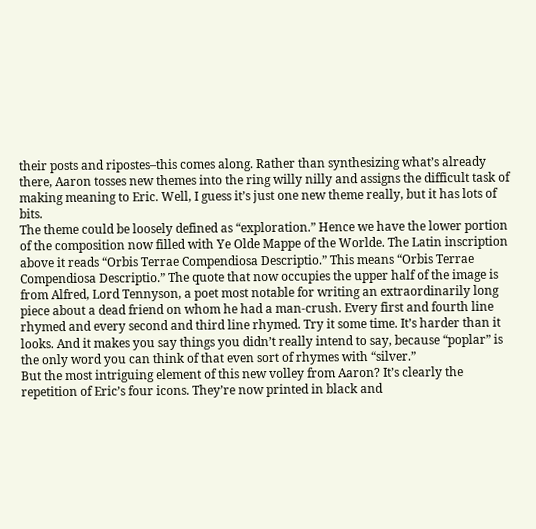their posts and ripostes–this comes along. Rather than synthesizing what’s already there, Aaron tosses new themes into the ring willy nilly and assigns the difficult task of making meaning to Eric. Well, I guess it’s just one new theme really, but it has lots of bits.
The theme could be loosely defined as “exploration.” Hence we have the lower portion of the composition now filled with Ye Olde Mappe of the Worlde. The Latin inscription above it reads “Orbis Terrae Compendiosa Descriptio.” This means “Orbis Terrae Compendiosa Descriptio.” The quote that now occupies the upper half of the image is from Alfred, Lord Tennyson, a poet most notable for writing an extraordinarily long piece about a dead friend on whom he had a man-crush. Every first and fourth line rhymed and every second and third line rhymed. Try it some time. It’s harder than it looks. And it makes you say things you didn’t really intend to say, because “poplar” is the only word you can think of that even sort of rhymes with “silver.”
But the most intriguing element of this new volley from Aaron? It’s clearly the repetition of Eric’s four icons. They’re now printed in black and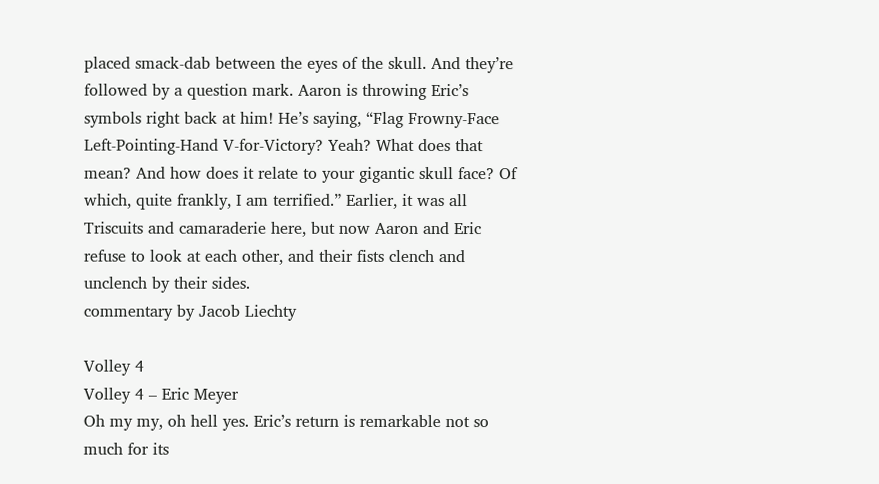placed smack-dab between the eyes of the skull. And they’re followed by a question mark. Aaron is throwing Eric’s symbols right back at him! He’s saying, “Flag Frowny-Face Left-Pointing-Hand V-for-Victory? Yeah? What does that mean? And how does it relate to your gigantic skull face? Of which, quite frankly, I am terrified.” Earlier, it was all Triscuits and camaraderie here, but now Aaron and Eric refuse to look at each other, and their fists clench and unclench by their sides.
commentary by Jacob Liechty

Volley 4
Volley 4 – Eric Meyer
Oh my my, oh hell yes. Eric’s return is remarkable not so much for its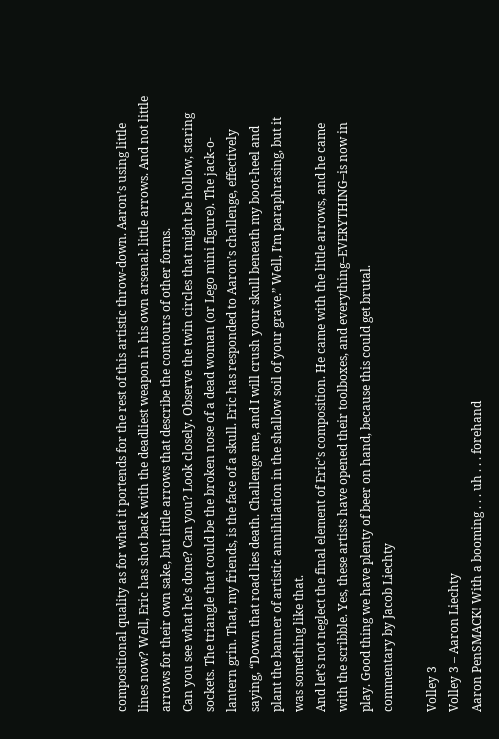compositional quality as for what it portends for the rest of this artistic throw-down. Aaron’s using little lines now? Well, Eric has shot back with the deadliest weapon in his own arsenal: little arrows. And not little arrows for their own sake, but little arrows that describe the contours of other forms.
Can you see what he’s done? Can you? Look closely. Observe the twin circles that might be hollow, staring sockets. The triangle that could be the broken nose of a dead woman (or Lego mini figure). The jack-o-lantern grin. That, my friends, is the face of a skull. Eric has responded to Aaron’s challenge, effectively saying, “Down that road lies death. Challenge me, and I will crush your skull beneath my boot-heel and plant the banner of artistic annihilation in the shallow soil of your grave.” Well, I’m paraphrasing, but it was something like that.
And let’s not neglect the final element of Eric’s composition. He came with the little arrows, and he came with the scribble. Yes, these artists have opened their toolboxes, and everything–EVERYTHING–is now in play. Good thing we have plenty of beer on hand, because this could get brutal.
commentary by Jacob Liechty

Volley 3
Volley 3 – Aaron Liechty
Aaron PenSMACK! With a booming . . . uh . . . forehand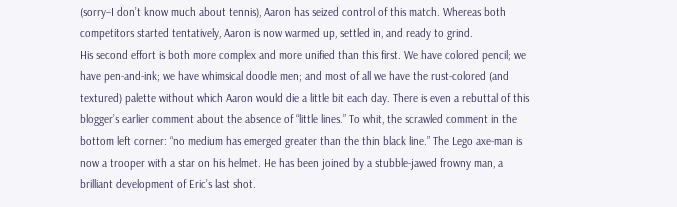(sorry–I don’t know much about tennis), Aaron has seized control of this match. Whereas both competitors started tentatively, Aaron is now warmed up, settled in, and ready to grind.
His second effort is both more complex and more unified than this first. We have colored pencil; we have pen-and-ink; we have whimsical doodle men; and most of all we have the rust-colored (and textured) palette without which Aaron would die a little bit each day. There is even a rebuttal of this blogger’s earlier comment about the absence of “little lines.” To whit, the scrawled comment in the bottom left corner: “no medium has emerged greater than the thin black line.” The Lego axe-man is now a trooper with a star on his helmet. He has been joined by a stubble-jawed frowny man, a brilliant development of Eric’s last shot.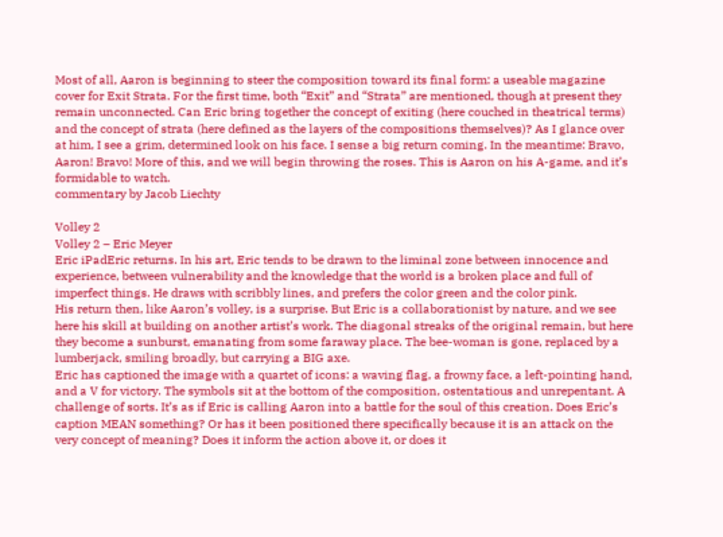Most of all, Aaron is beginning to steer the composition toward its final form: a useable magazine cover for Exit Strata. For the first time, both “Exit” and “Strata” are mentioned, though at present they remain unconnected. Can Eric bring together the concept of exiting (here couched in theatrical terms) and the concept of strata (here defined as the layers of the compositions themselves)? As I glance over at him, I see a grim, determined look on his face. I sense a big return coming. In the meantime: Bravo, Aaron! Bravo! More of this, and we will begin throwing the roses. This is Aaron on his A-game, and it’s formidable to watch.
commentary by Jacob Liechty

Volley 2
Volley 2 – Eric Meyer
Eric iPadEric returns. In his art, Eric tends to be drawn to the liminal zone between innocence and experience, between vulnerability and the knowledge that the world is a broken place and full of imperfect things. He draws with scribbly lines, and prefers the color green and the color pink.
His return then, like Aaron’s volley, is a surprise. But Eric is a collaborationist by nature, and we see here his skill at building on another artist’s work. The diagonal streaks of the original remain, but here they become a sunburst, emanating from some faraway place. The bee-woman is gone, replaced by a lumberjack, smiling broadly, but carrying a BIG axe.
Eric has captioned the image with a quartet of icons: a waving flag, a frowny face, a left-pointing hand, and a V for victory. The symbols sit at the bottom of the composition, ostentatious and unrepentant. A challenge of sorts. It’s as if Eric is calling Aaron into a battle for the soul of this creation. Does Eric’s caption MEAN something? Or has it been positioned there specifically because it is an attack on the very concept of meaning? Does it inform the action above it, or does it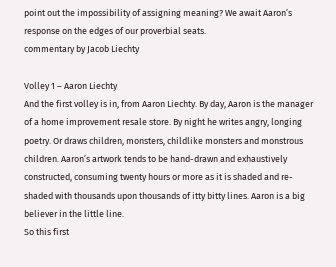point out the impossibility of assigning meaning? We await Aaron’s response on the edges of our proverbial seats.
commentary by Jacob Liechty

Volley 1 – Aaron Liechty
And the first volley is in, from Aaron Liechty. By day, Aaron is the manager of a home improvement resale store. By night he writes angry, longing poetry. Or draws children, monsters, childlike monsters and monstrous children. Aaron’s artwork tends to be hand-drawn and exhaustively constructed, consuming twenty hours or more as it is shaded and re-shaded with thousands upon thousands of itty bitty lines. Aaron is a big believer in the little line.
So this first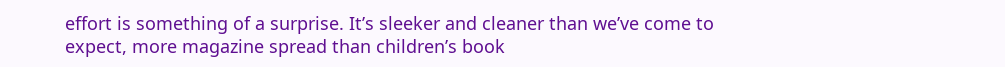effort is something of a surprise. It’s sleeker and cleaner than we’ve come to expect, more magazine spread than children’s book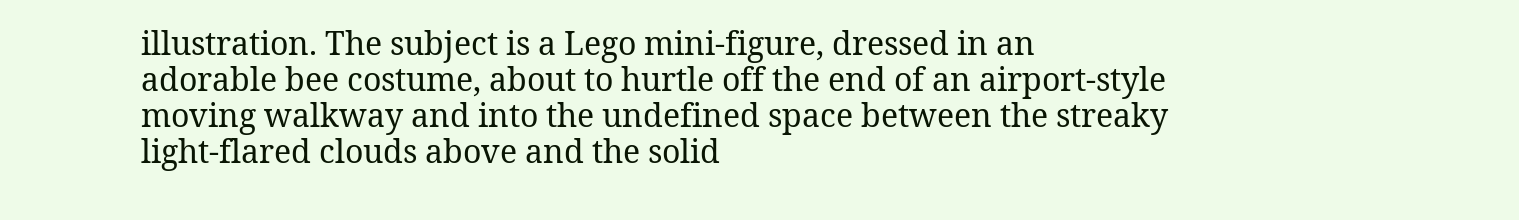illustration. The subject is a Lego mini-figure, dressed in an adorable bee costume, about to hurtle off the end of an airport-style moving walkway and into the undefined space between the streaky light-flared clouds above and the solid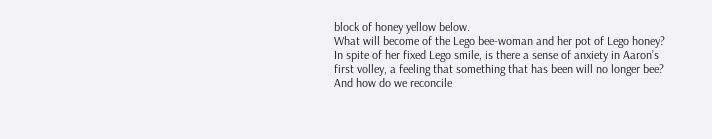block of honey yellow below.
What will become of the Lego bee-woman and her pot of Lego honey? In spite of her fixed Lego smile, is there a sense of anxiety in Aaron’s first volley, a feeling that something that has been will no longer bee? And how do we reconcile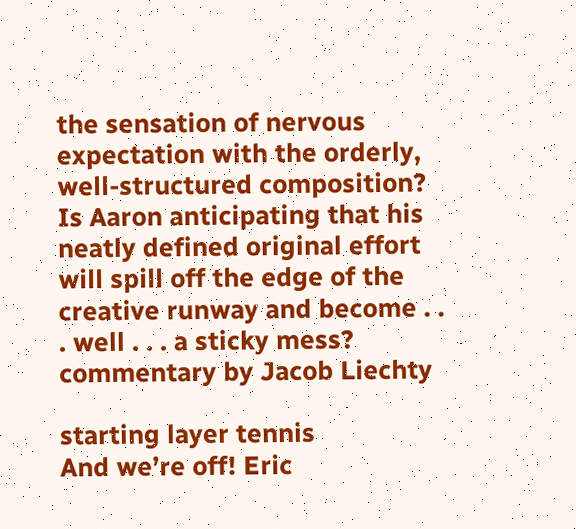the sensation of nervous expectation with the orderly, well-structured composition? Is Aaron anticipating that his neatly defined original effort will spill off the edge of the creative runway and become . . . well . . . a sticky mess?
commentary by Jacob Liechty

starting layer tennis
And we’re off! Eric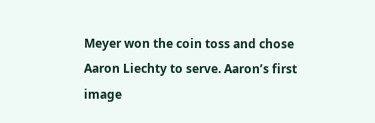Meyer won the coin toss and chose Aaron Liechty to serve. Aaron’s first image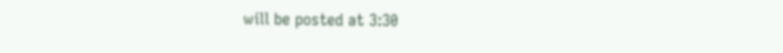will be posted at 3:30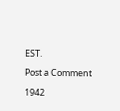EST.

Post a Comment

1942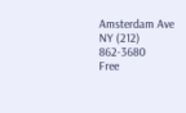Amsterdam Ave NY (212) 862-3680
Free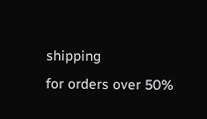shipping
for orders over 50%